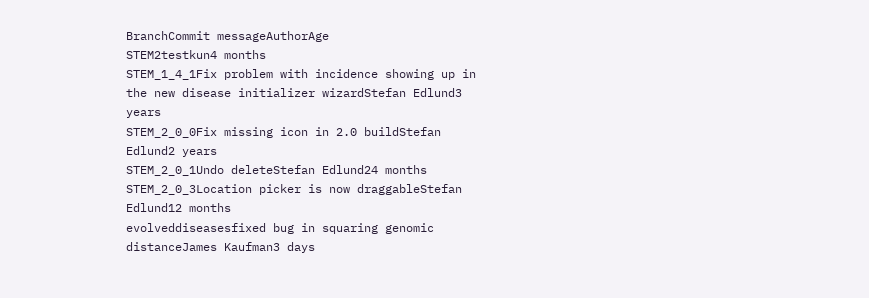BranchCommit messageAuthorAge
STEM2testkun4 months
STEM_1_4_1Fix problem with incidence showing up in the new disease initializer wizardStefan Edlund3 years
STEM_2_0_0Fix missing icon in 2.0 buildStefan Edlund2 years
STEM_2_0_1Undo deleteStefan Edlund24 months
STEM_2_0_3Location picker is now draggableStefan Edlund12 months
evolveddiseasesfixed bug in squaring genomic distanceJames Kaufman3 days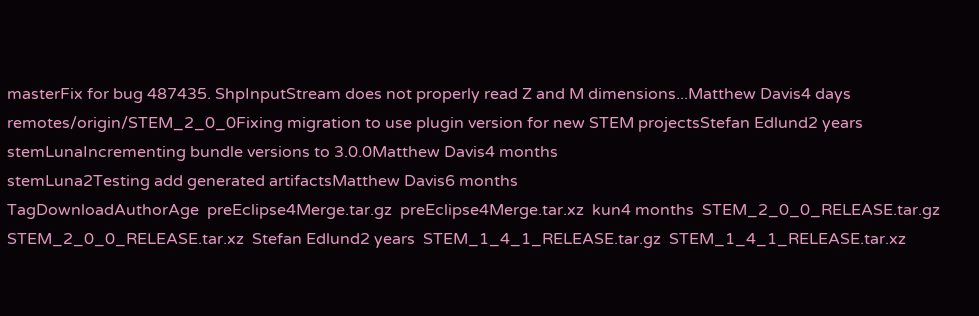masterFix for bug 487435. ShpInputStream does not properly read Z and M dimensions...Matthew Davis4 days
remotes/origin/STEM_2_0_0Fixing migration to use plugin version for new STEM projectsStefan Edlund2 years
stemLunaIncrementing bundle versions to 3.0.0Matthew Davis4 months
stemLuna2Testing add generated artifactsMatthew Davis6 months
TagDownloadAuthorAge  preEclipse4Merge.tar.gz  preEclipse4Merge.tar.xz  kun4 months  STEM_2_0_0_RELEASE.tar.gz  STEM_2_0_0_RELEASE.tar.xz  Stefan Edlund2 years  STEM_1_4_1_RELEASE.tar.gz  STEM_1_4_1_RELEASE.tar.xz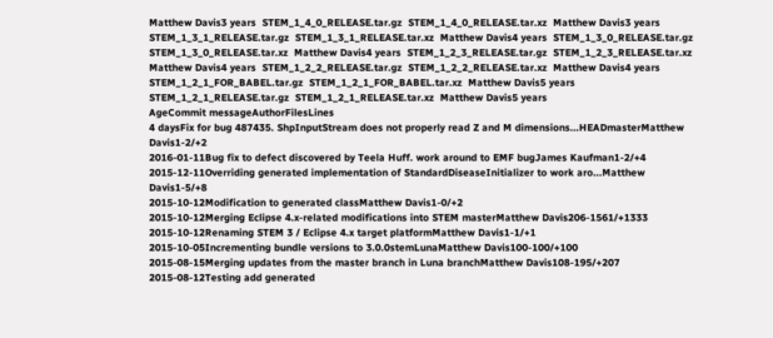Matthew Davis3 years  STEM_1_4_0_RELEASE.tar.gz  STEM_1_4_0_RELEASE.tar.xz  Matthew Davis3 years  STEM_1_3_1_RELEASE.tar.gz  STEM_1_3_1_RELEASE.tar.xz  Matthew Davis4 years  STEM_1_3_0_RELEASE.tar.gz  STEM_1_3_0_RELEASE.tar.xz  Matthew Davis4 years  STEM_1_2_3_RELEASE.tar.gz  STEM_1_2_3_RELEASE.tar.xz  Matthew Davis4 years  STEM_1_2_2_RELEASE.tar.gz  STEM_1_2_2_RELEASE.tar.xz  Matthew Davis4 years  STEM_1_2_1_FOR_BABEL.tar.gz  STEM_1_2_1_FOR_BABEL.tar.xz  Matthew Davis5 years  STEM_1_2_1_RELEASE.tar.gz  STEM_1_2_1_RELEASE.tar.xz  Matthew Davis5 years
AgeCommit messageAuthorFilesLines
4 daysFix for bug 487435. ShpInputStream does not properly read Z and M dimensions...HEADmasterMatthew Davis1-2/+2
2016-01-11Bug fix to defect discovered by Teela Huff. work around to EMF bugJames Kaufman1-2/+4
2015-12-11Overriding generated implementation of StandardDiseaseInitializer to work aro...Matthew Davis1-5/+8
2015-10-12Modification to generated classMatthew Davis1-0/+2
2015-10-12Merging Eclipse 4.x-related modifications into STEM masterMatthew Davis206-1561/+1333
2015-10-12Renaming STEM 3 / Eclipse 4.x target platformMatthew Davis1-1/+1
2015-10-05Incrementing bundle versions to 3.0.0stemLunaMatthew Davis100-100/+100
2015-08-15Merging updates from the master branch in Luna branchMatthew Davis108-195/+207
2015-08-12Testing add generated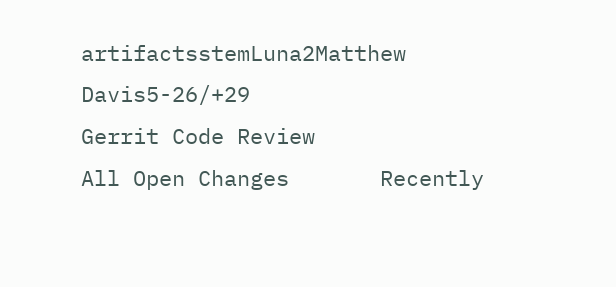artifactsstemLuna2Matthew Davis5-26/+29
Gerrit Code Review
All Open Changes       Recently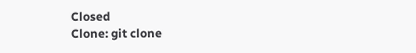Closed
Clone: git clone